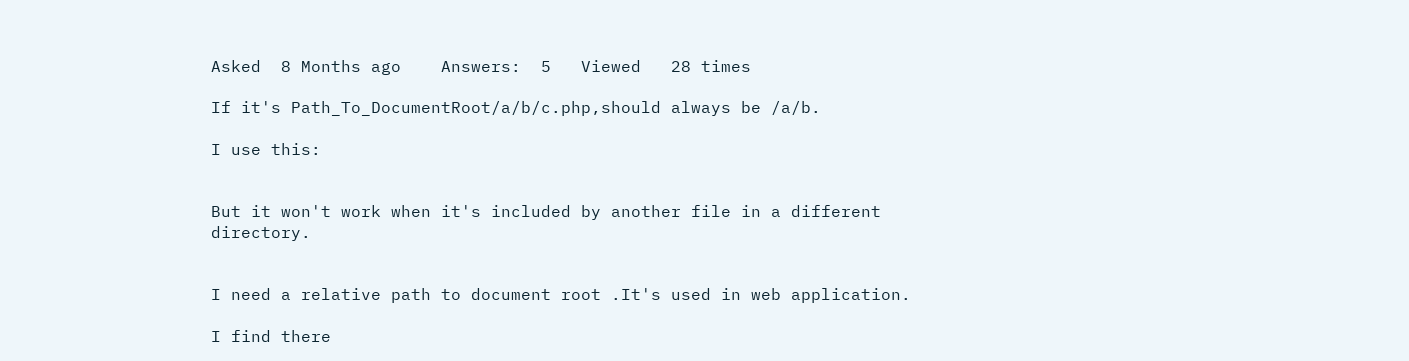Asked  8 Months ago    Answers:  5   Viewed   28 times

If it's Path_To_DocumentRoot/a/b/c.php,should always be /a/b.

I use this:


But it won't work when it's included by another file in a different directory.


I need a relative path to document root .It's used in web application.

I find there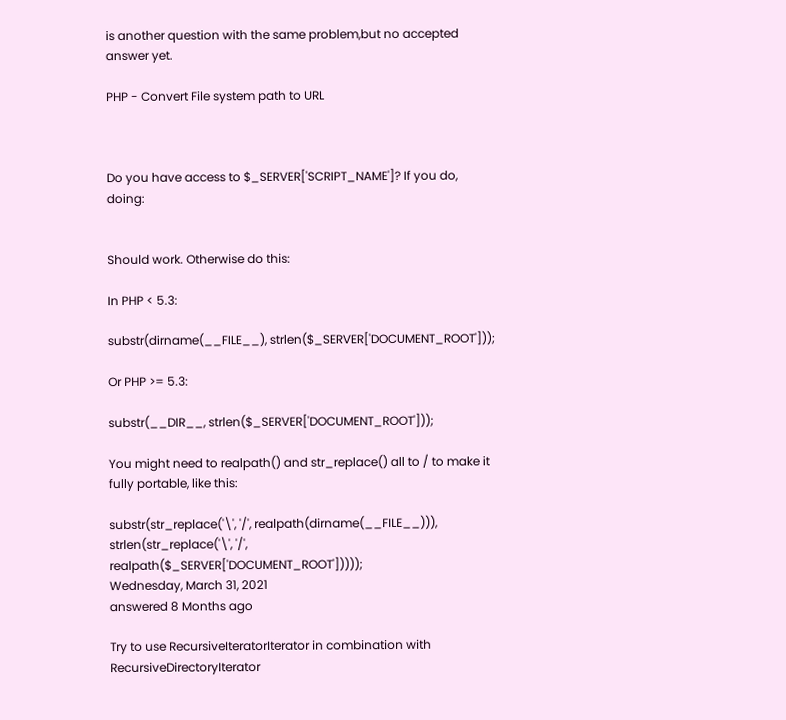is another question with the same problem,but no accepted answer yet.

PHP - Convert File system path to URL



Do you have access to $_SERVER['SCRIPT_NAME']? If you do, doing:


Should work. Otherwise do this:

In PHP < 5.3:

substr(dirname(__FILE__), strlen($_SERVER['DOCUMENT_ROOT']));

Or PHP >= 5.3:

substr(__DIR__, strlen($_SERVER['DOCUMENT_ROOT']));

You might need to realpath() and str_replace() all to / to make it fully portable, like this:

substr(str_replace('\', '/', realpath(dirname(__FILE__))), strlen(str_replace('\', '/', realpath($_SERVER['DOCUMENT_ROOT']))));
Wednesday, March 31, 2021
answered 8 Months ago

Try to use RecursiveIteratorIterator in combination with RecursiveDirectoryIterator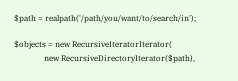$path = realpath('/path/you/want/to/search/in');

$objects = new RecursiveIteratorIterator(
               new RecursiveDirectoryIterator($path),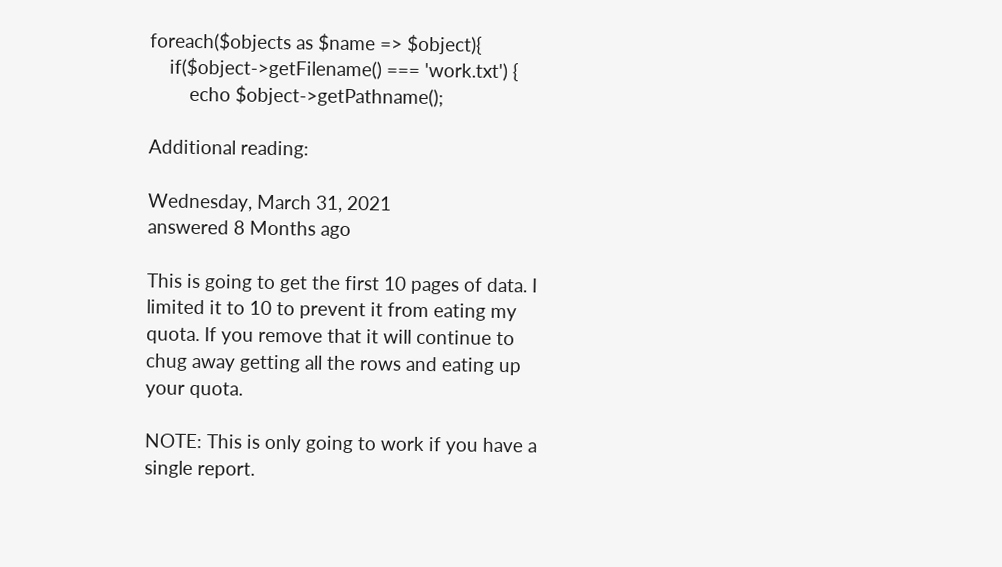foreach($objects as $name => $object){
    if($object->getFilename() === 'work.txt') {
        echo $object->getPathname();

Additional reading:

Wednesday, March 31, 2021
answered 8 Months ago

This is going to get the first 10 pages of data. I limited it to 10 to prevent it from eating my quota. If you remove that it will continue to chug away getting all the rows and eating up your quota.

NOTE: This is only going to work if you have a single report.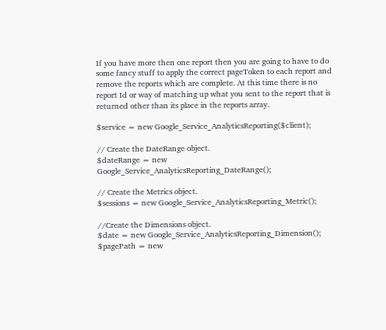If you have more then one report then you are going to have to do some fancy stuff to apply the correct pageToken to each report and remove the reports which are complete. At this time there is no report Id or way of matching up what you sent to the report that is returned other than its place in the reports array.

$service = new Google_Service_AnalyticsReporting($client);

// Create the DateRange object.
$dateRange = new Google_Service_AnalyticsReporting_DateRange();

// Create the Metrics object.
$sessions = new Google_Service_AnalyticsReporting_Metric();

//Create the Dimensions object.
$date = new Google_Service_AnalyticsReporting_Dimension();
$pagePath = new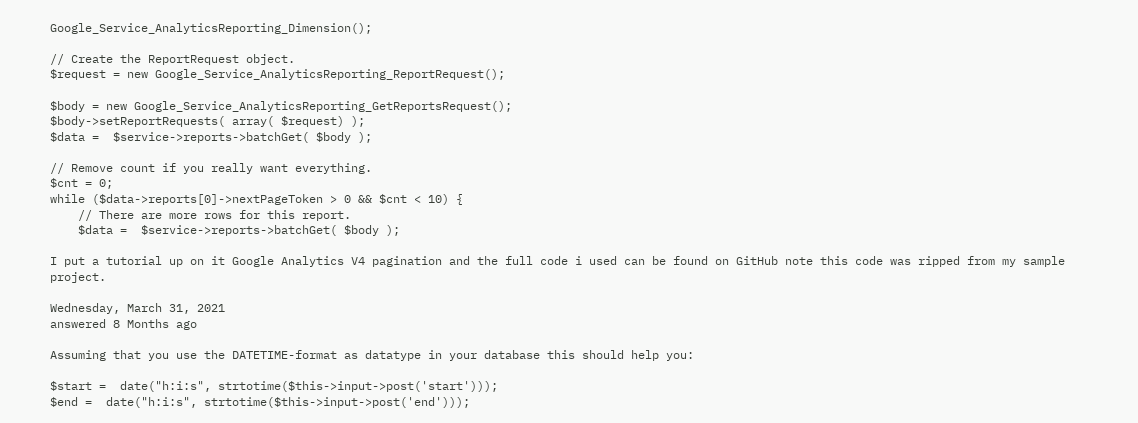Google_Service_AnalyticsReporting_Dimension();

// Create the ReportRequest object.
$request = new Google_Service_AnalyticsReporting_ReportRequest();

$body = new Google_Service_AnalyticsReporting_GetReportsRequest();
$body->setReportRequests( array( $request) );
$data =  $service->reports->batchGet( $body );

// Remove count if you really want everything.
$cnt = 0;
while ($data->reports[0]->nextPageToken > 0 && $cnt < 10) {
    // There are more rows for this report.
    $data =  $service->reports->batchGet( $body );

I put a tutorial up on it Google Analytics V4 pagination and the full code i used can be found on GitHub note this code was ripped from my sample project.

Wednesday, March 31, 2021
answered 8 Months ago

Assuming that you use the DATETIME-format as datatype in your database this should help you:

$start =  date("h:i:s", strtotime($this->input->post('start')));
$end =  date("h:i:s", strtotime($this->input->post('end')));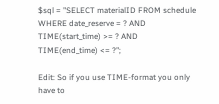$sql = "SELECT materialID FROM schedule WHERE date_reserve = ? AND TIME(start_time) >= ? AND TIME(end_time) <= ?";

Edit: So if you use TIME-format you only have to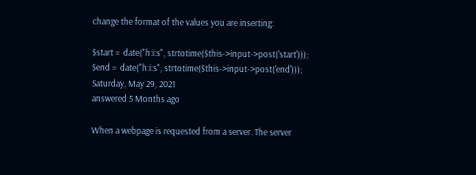change the format of the values you are inserting:

$start =  date("h:i:s", strtotime($this->input->post('start')));
$end =  date("h:i:s", strtotime($this->input->post('end')));
Saturday, May 29, 2021
answered 5 Months ago

When a webpage is requested from a server. The server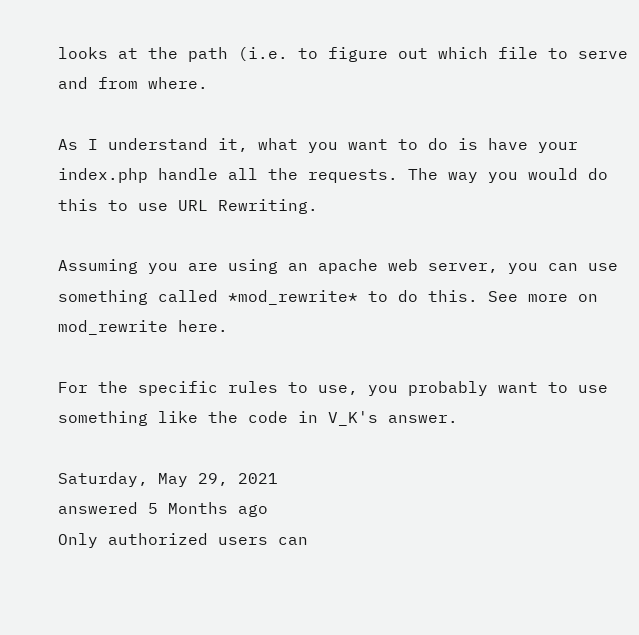looks at the path (i.e. to figure out which file to serve and from where.

As I understand it, what you want to do is have your index.php handle all the requests. The way you would do this to use URL Rewriting.

Assuming you are using an apache web server, you can use something called *mod_rewrite* to do this. See more on mod_rewrite here.

For the specific rules to use, you probably want to use something like the code in V_K's answer.

Saturday, May 29, 2021
answered 5 Months ago
Only authorized users can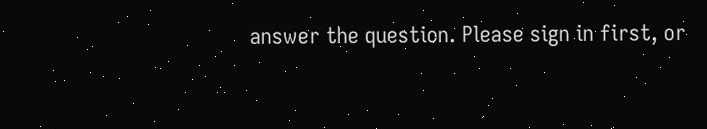answer the question. Please sign in first, or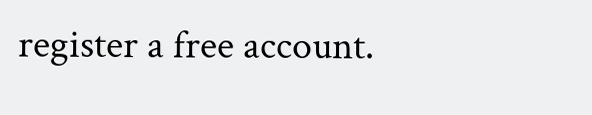register a free account.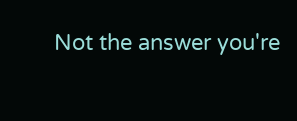Not the answer you're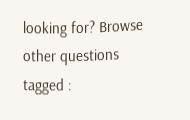looking for? Browse other questions tagged :